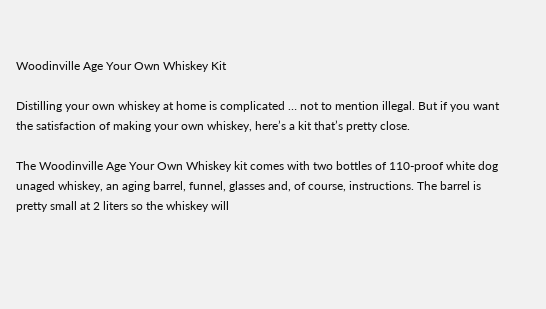Woodinville Age Your Own Whiskey Kit

Distilling your own whiskey at home is complicated … not to mention illegal. But if you want the satisfaction of making your own whiskey, here’s a kit that’s pretty close.

The Woodinville Age Your Own Whiskey kit comes with two bottles of 110-proof white dog unaged whiskey, an aging barrel, funnel, glasses and, of course, instructions. The barrel is pretty small at 2 liters so the whiskey will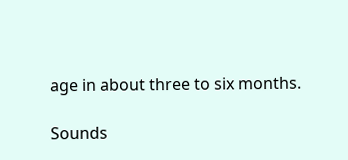age in about three to six months.

Sounds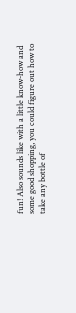fun! Also sounds like with a little know-how and some good shopping, you could figure out how to take any bottle of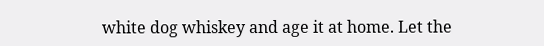white dog whiskey and age it at home. Let the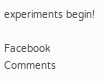experiments begin!

Facebook Comments